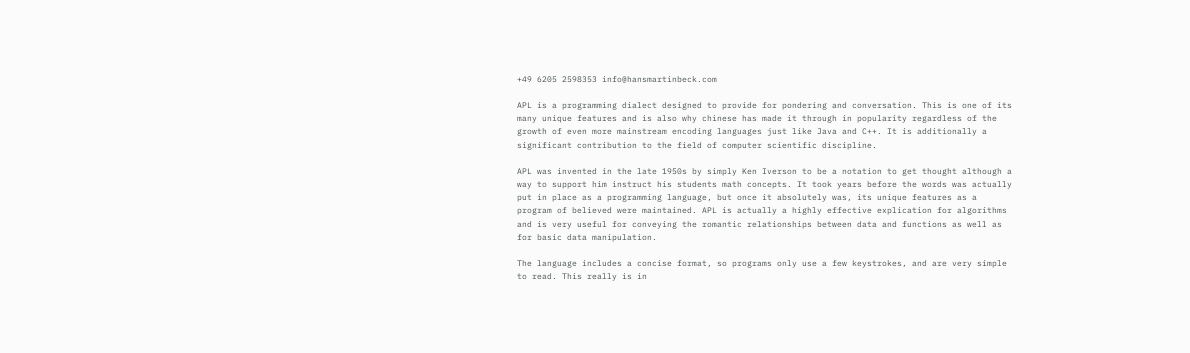+49 6205 2598353 info@hansmartinbeck.com

APL is a programming dialect designed to provide for pondering and conversation. This is one of its many unique features and is also why chinese has made it through in popularity regardless of the growth of even more mainstream encoding languages just like Java and C++. It is additionally a significant contribution to the field of computer scientific discipline.

APL was invented in the late 1950s by simply Ken Iverson to be a notation to get thought although a way to support him instruct his students math concepts. It took years before the words was actually put in place as a programming language, but once it absolutely was, its unique features as a program of believed were maintained. APL is actually a highly effective explication for algorithms and is very useful for conveying the romantic relationships between data and functions as well as for basic data manipulation.

The language includes a concise format, so programs only use a few keystrokes, and are very simple to read. This really is in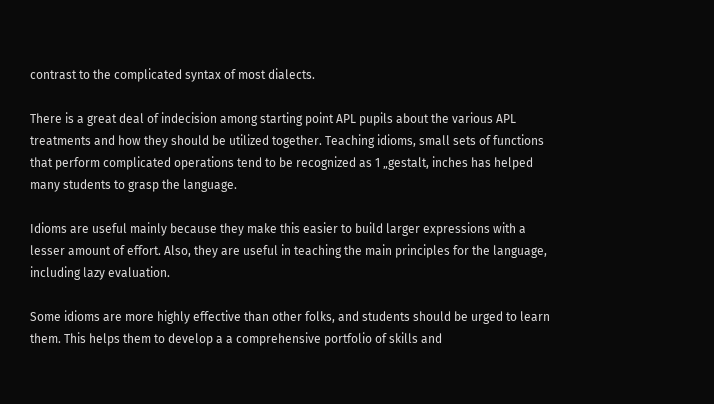contrast to the complicated syntax of most dialects.

There is a great deal of indecision among starting point APL pupils about the various APL treatments and how they should be utilized together. Teaching idioms, small sets of functions that perform complicated operations tend to be recognized as 1 „gestalt, inches has helped many students to grasp the language.

Idioms are useful mainly because they make this easier to build larger expressions with a lesser amount of effort. Also, they are useful in teaching the main principles for the language, including lazy evaluation.

Some idioms are more highly effective than other folks, and students should be urged to learn them. This helps them to develop a a comprehensive portfolio of skills and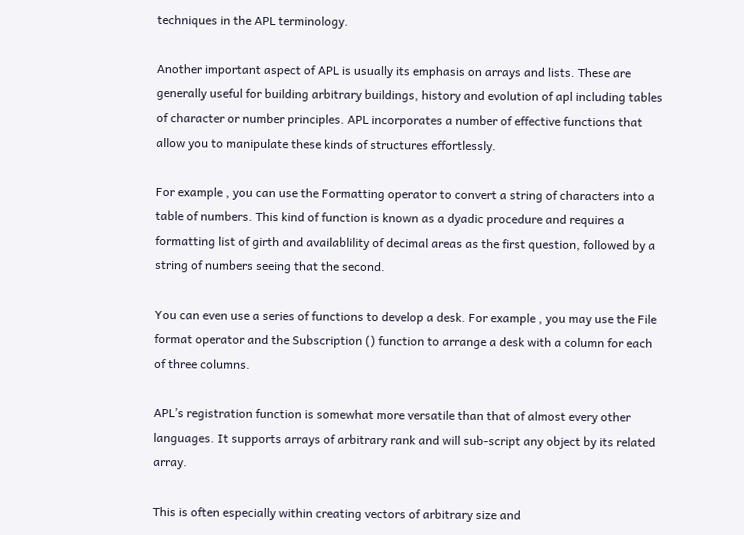techniques in the APL terminology.

Another important aspect of APL is usually its emphasis on arrays and lists. These are generally useful for building arbitrary buildings, history and evolution of apl including tables of character or number principles. APL incorporates a number of effective functions that allow you to manipulate these kinds of structures effortlessly.

For example , you can use the Formatting operator to convert a string of characters into a table of numbers. This kind of function is known as a dyadic procedure and requires a formatting list of girth and availablility of decimal areas as the first question, followed by a string of numbers seeing that the second.

You can even use a series of functions to develop a desk. For example , you may use the File format operator and the Subscription () function to arrange a desk with a column for each of three columns.

APL’s registration function is somewhat more versatile than that of almost every other languages. It supports arrays of arbitrary rank and will sub-script any object by its related array.

This is often especially within creating vectors of arbitrary size and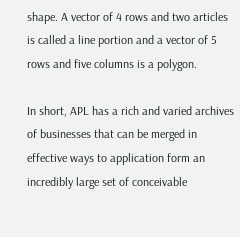shape. A vector of 4 rows and two articles is called a line portion and a vector of 5 rows and five columns is a polygon.

In short, APL has a rich and varied archives of businesses that can be merged in effective ways to application form an incredibly large set of conceivable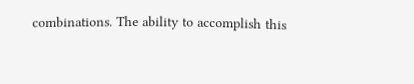combinations. The ability to accomplish this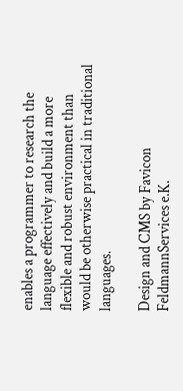enables a programmer to research the language effectively and build a more flexible and robust environment than would be otherwise practical in traditional languages.

Design and CMS by Favicon FeldmannServices e.K.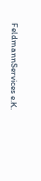FeldmannServices e.K.